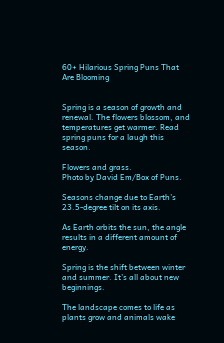60+ Hilarious Spring Puns That Are Blooming


Spring is a season of growth and renewal. The flowers blossom, and temperatures get warmer. Read spring puns for a laugh this season.

Flowers and grass.
Photo by David Em/Box of Puns.

Seasons change due to Earth’s 23.5-degree tilt on its axis.

As Earth orbits the sun, the angle results in a different amount of energy.

Spring is the shift between winter and summer. It’s all about new beginnings.

The landscape comes to life as plants grow and animals wake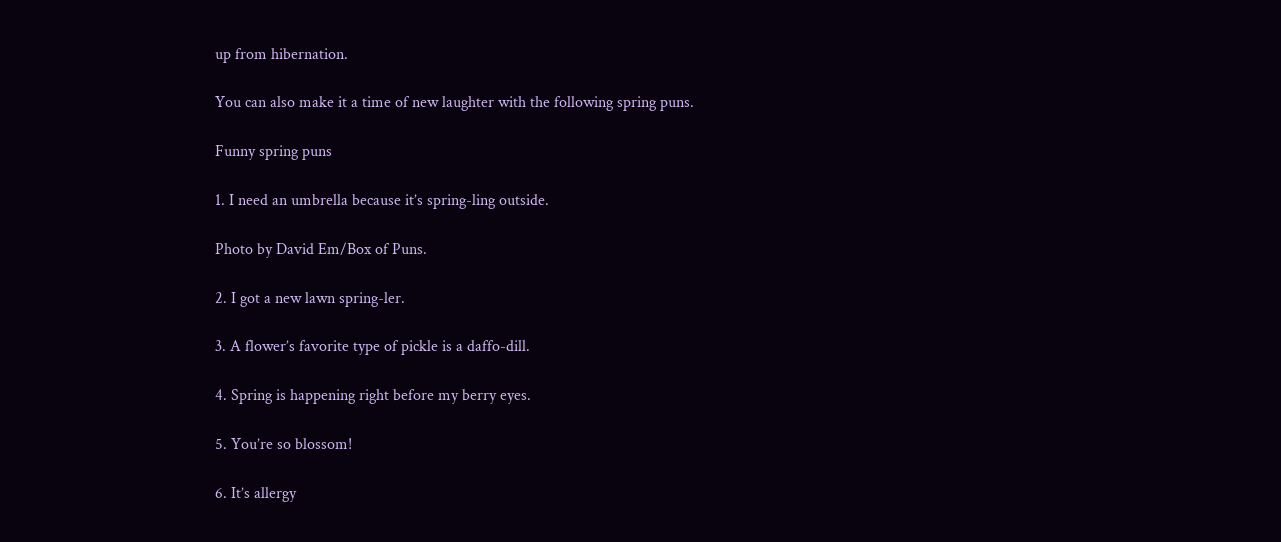up from hibernation.

You can also make it a time of new laughter with the following spring puns.

Funny spring puns

1. I need an umbrella because it’s spring-ling outside.

Photo by David Em/Box of Puns.

2. I got a new lawn spring-ler.

3. A flower’s favorite type of pickle is a daffo-dill.

4. Spring is happening right before my berry eyes.

5. You’re so blossom!

6. It’s allergy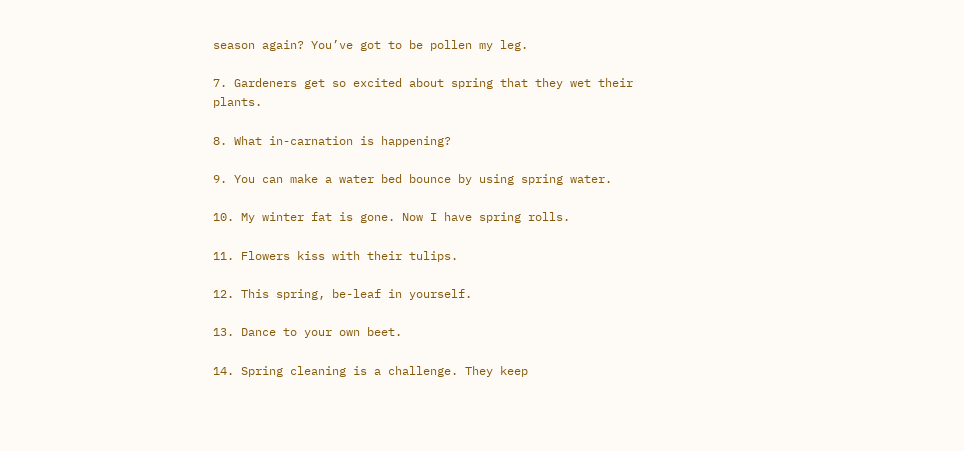season again? You’ve got to be pollen my leg.

7. Gardeners get so excited about spring that they wet their plants.

8. What in-carnation is happening?

9. You can make a water bed bounce by using spring water.

10. My winter fat is gone. Now I have spring rolls.

11. Flowers kiss with their tulips.

12. This spring, be-leaf in yourself.

13. Dance to your own beet.

14. Spring cleaning is a challenge. They keep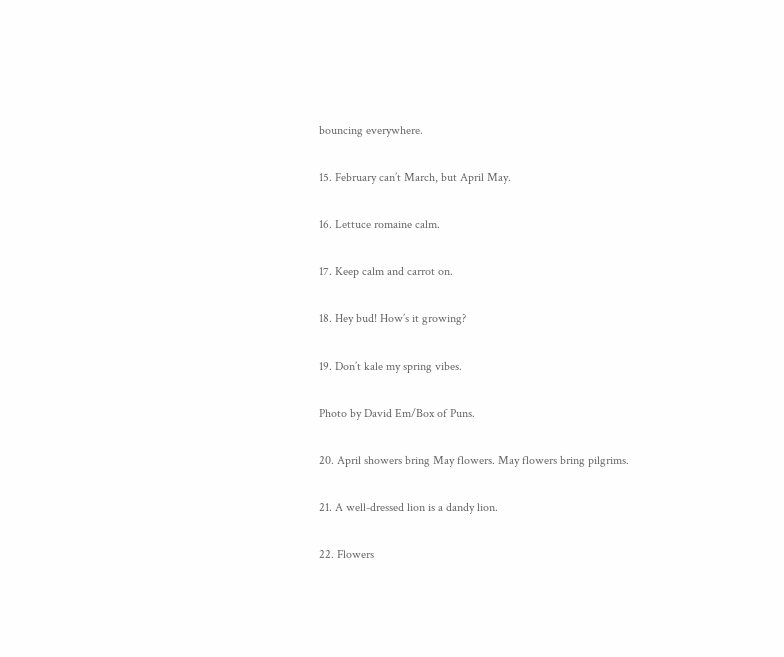bouncing everywhere.

15. February can’t March, but April May.

16. Lettuce romaine calm.

17. Keep calm and carrot on.

18. Hey bud! How’s it growing?

19. Don’t kale my spring vibes.

Photo by David Em/Box of Puns.

20. April showers bring May flowers. May flowers bring pilgrims.

21. A well-dressed lion is a dandy lion.

22. Flowers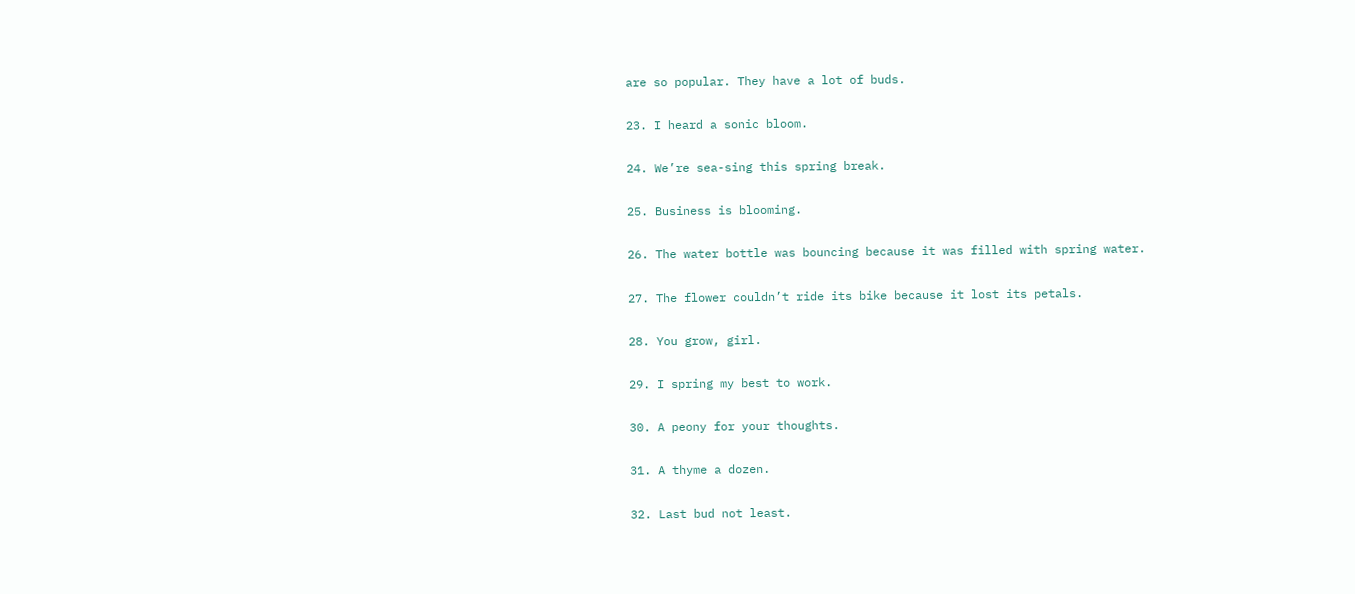are so popular. They have a lot of buds.

23. I heard a sonic bloom.

24. We’re sea-sing this spring break.

25. Business is blooming.

26. The water bottle was bouncing because it was filled with spring water.

27. The flower couldn’t ride its bike because it lost its petals.

28. You grow, girl.

29. I spring my best to work.

30. A peony for your thoughts.

31. A thyme a dozen.

32. Last bud not least.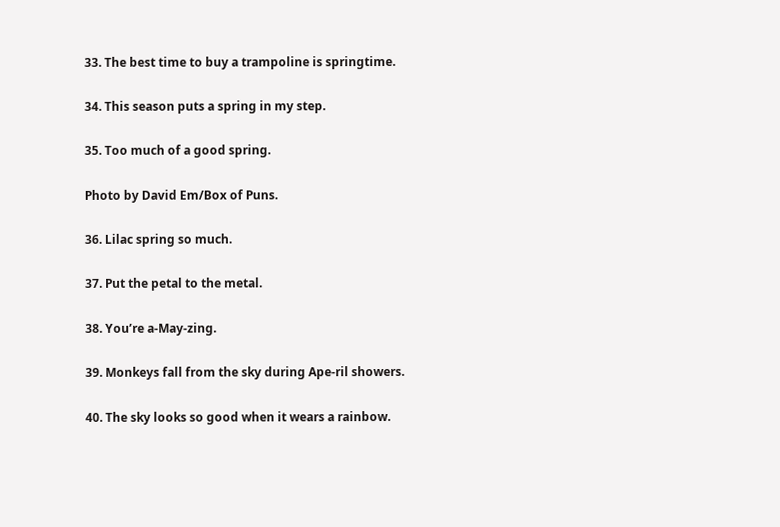33. The best time to buy a trampoline is springtime.

34. This season puts a spring in my step.

35. Too much of a good spring.

Photo by David Em/Box of Puns.

36. Lilac spring so much.

37. Put the petal to the metal.

38. You’re a-May-zing.

39. Monkeys fall from the sky during Ape-ril showers.

40. The sky looks so good when it wears a rainbow.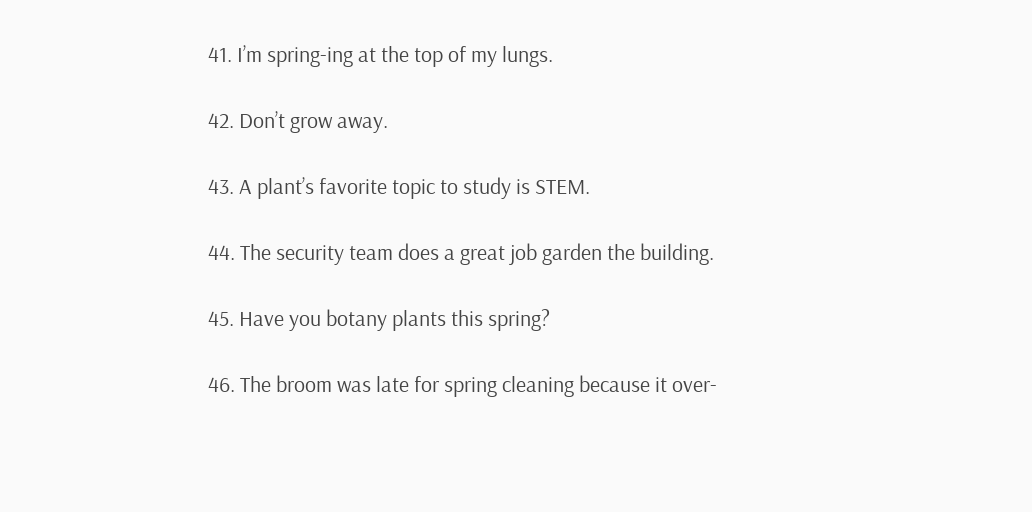41. I’m spring-ing at the top of my lungs.

42. Don’t grow away.

43. A plant’s favorite topic to study is STEM.

44. The security team does a great job garden the building.

45. Have you botany plants this spring?

46. The broom was late for spring cleaning because it over-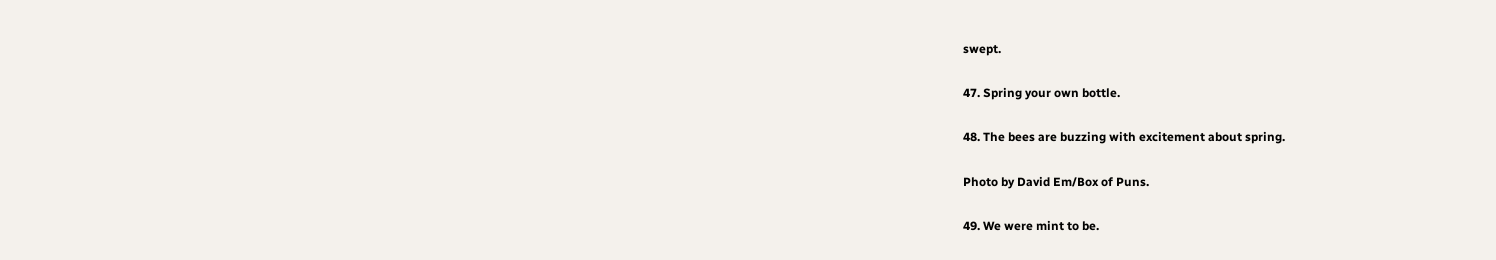swept.

47. Spring your own bottle.

48. The bees are buzzing with excitement about spring.

Photo by David Em/Box of Puns.

49. We were mint to be.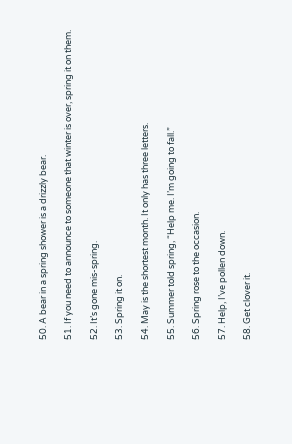50. A bear in a spring shower is a drizzly bear.

51. If you need to announce to someone that winter is over, spring it on them.

52. It’s gone mis-spring.

53. Spring it on.

54. May is the shortest month. It only has three letters.

55. Summer told spring, “Help me. I’m going to fall.”

56. Spring rose to the occasion.

57. Help, I’ve pollen down.

58. Get clover it.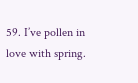59. I’ve pollen in love with spring.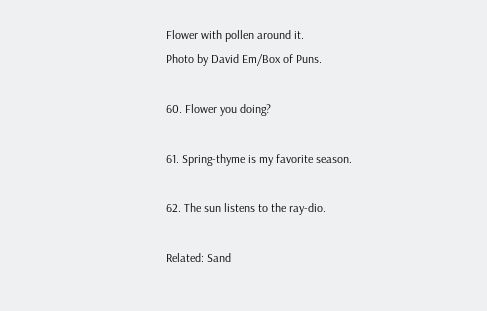Flower with pollen around it.
Photo by David Em/Box of Puns.

60. Flower you doing?

61. Spring-thyme is my favorite season.

62. The sun listens to the ray-dio.

Related: Sand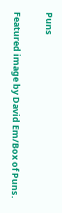Puns

Featured image by David Em/Box of Puns.